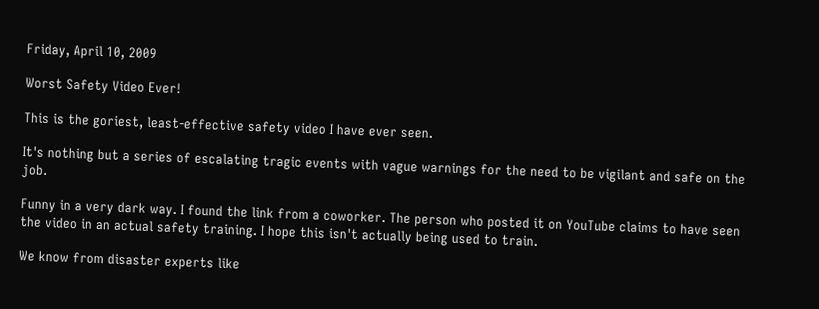Friday, April 10, 2009

Worst Safety Video Ever!

This is the goriest, least-effective safety video I have ever seen.

It's nothing but a series of escalating tragic events with vague warnings for the need to be vigilant and safe on the job.

Funny in a very dark way. I found the link from a coworker. The person who posted it on YouTube claims to have seen the video in an actual safety training. I hope this isn't actually being used to train.

We know from disaster experts like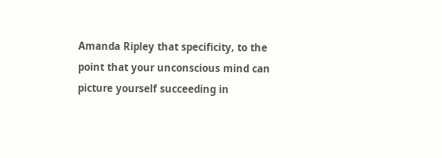Amanda Ripley that specificity, to the point that your unconscious mind can picture yourself succeeding in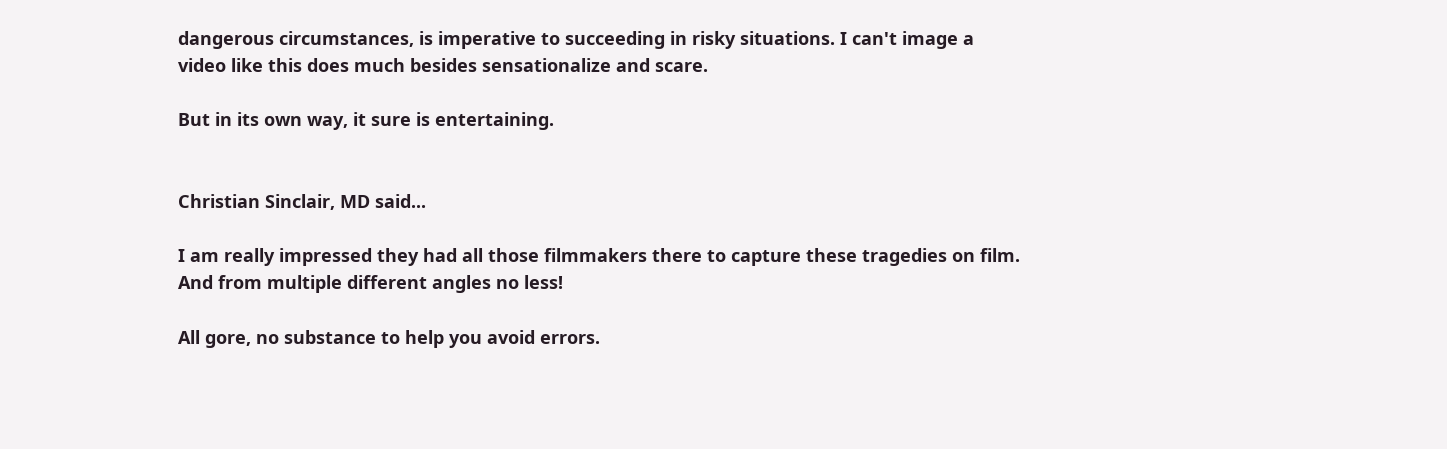dangerous circumstances, is imperative to succeeding in risky situations. I can't image a video like this does much besides sensationalize and scare.

But in its own way, it sure is entertaining.


Christian Sinclair, MD said...

I am really impressed they had all those filmmakers there to capture these tragedies on film. And from multiple different angles no less!

All gore, no substance to help you avoid errors.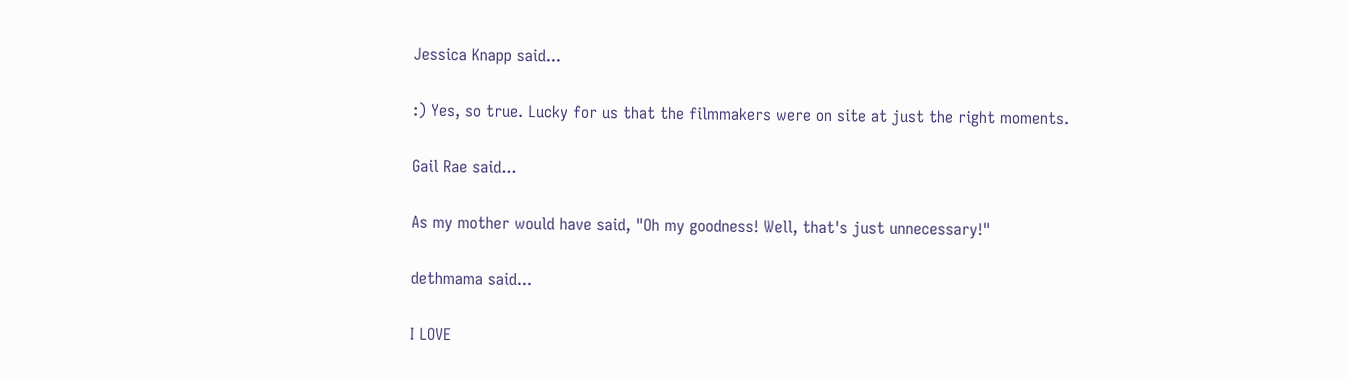Jessica Knapp said...

:) Yes, so true. Lucky for us that the filmmakers were on site at just the right moments.

Gail Rae said...

As my mother would have said, "Oh my goodness! Well, that's just unnecessary!"

dethmama said...

I LOVE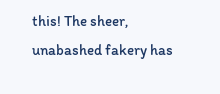this! The sheer, unabashed fakery has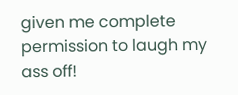given me complete permission to laugh my ass off!